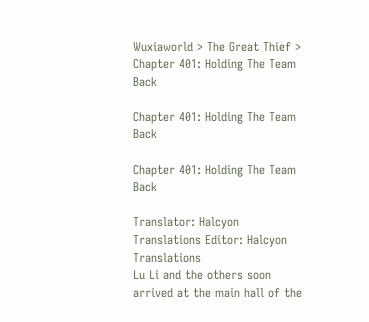Wuxiaworld > The Great Thief > Chapter 401: Holding The Team Back

Chapter 401: Holding The Team Back

Chapter 401: Holding The Team Back

Translator: Halcyon Translations Editor: Halcyon Translations
Lu Li and the others soon arrived at the main hall of the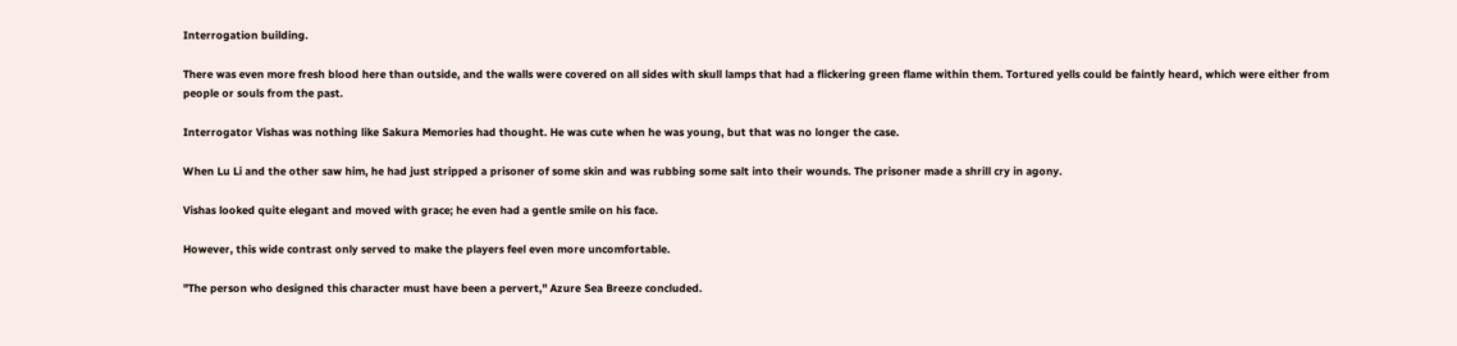Interrogation building.

There was even more fresh blood here than outside, and the walls were covered on all sides with skull lamps that had a flickering green flame within them. Tortured yells could be faintly heard, which were either from people or souls from the past.

Interrogator Vishas was nothing like Sakura Memories had thought. He was cute when he was young, but that was no longer the case.

When Lu Li and the other saw him, he had just stripped a prisoner of some skin and was rubbing some salt into their wounds. The prisoner made a shrill cry in agony.

Vishas looked quite elegant and moved with grace; he even had a gentle smile on his face.

However, this wide contrast only served to make the players feel even more uncomfortable.

"The person who designed this character must have been a pervert," Azure Sea Breeze concluded.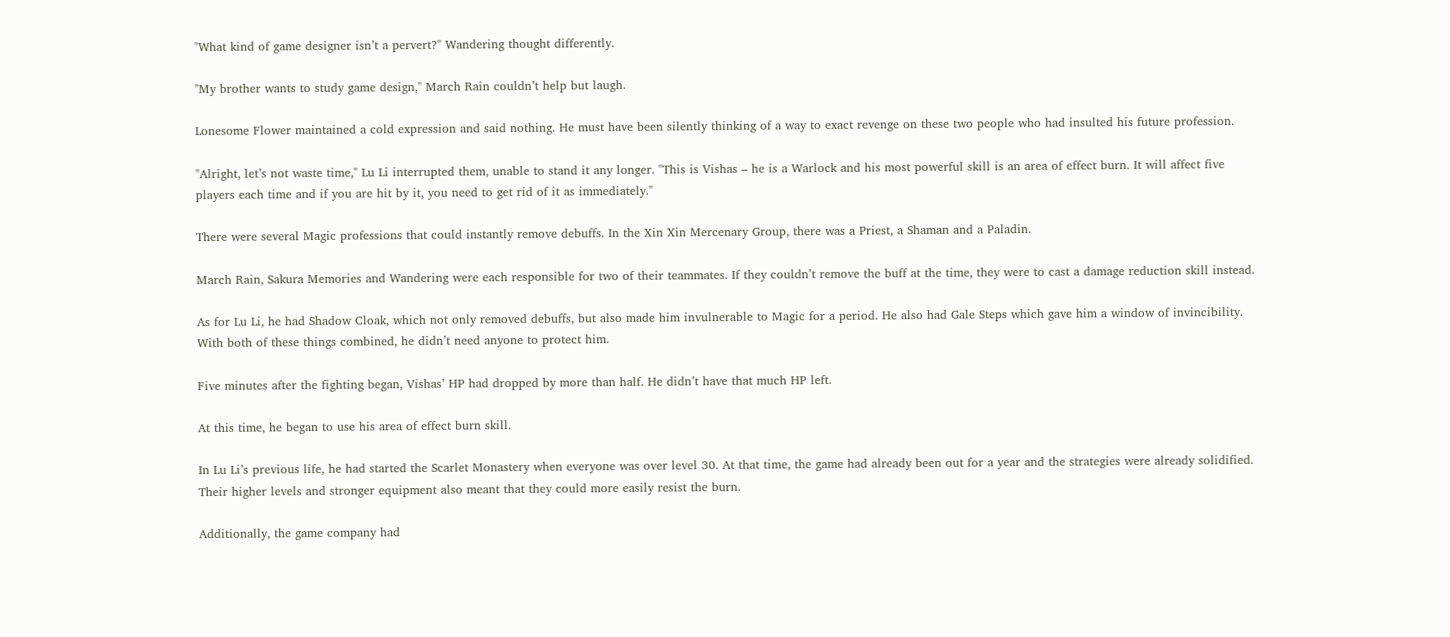"What kind of game designer isn’t a pervert?" Wandering thought differently.

"My brother wants to study game design," March Rain couldn’t help but laugh.

Lonesome Flower maintained a cold expression and said nothing. He must have been silently thinking of a way to exact revenge on these two people who had insulted his future profession.

"Alright, let’s not waste time," Lu Li interrupted them, unable to stand it any longer. "This is Vishas – he is a Warlock and his most powerful skill is an area of effect burn. It will affect five players each time and if you are hit by it, you need to get rid of it as immediately."

There were several Magic professions that could instantly remove debuffs. In the Xin Xin Mercenary Group, there was a Priest, a Shaman and a Paladin.

March Rain, Sakura Memories and Wandering were each responsible for two of their teammates. If they couldn’t remove the buff at the time, they were to cast a damage reduction skill instead.

As for Lu Li, he had Shadow Cloak, which not only removed debuffs, but also made him invulnerable to Magic for a period. He also had Gale Steps which gave him a window of invincibility. With both of these things combined, he didn’t need anyone to protect him.

Five minutes after the fighting began, Vishas’ HP had dropped by more than half. He didn’t have that much HP left.

At this time, he began to use his area of effect burn skill.

In Lu Li’s previous life, he had started the Scarlet Monastery when everyone was over level 30. At that time, the game had already been out for a year and the strategies were already solidified. Their higher levels and stronger equipment also meant that they could more easily resist the burn.

Additionally, the game company had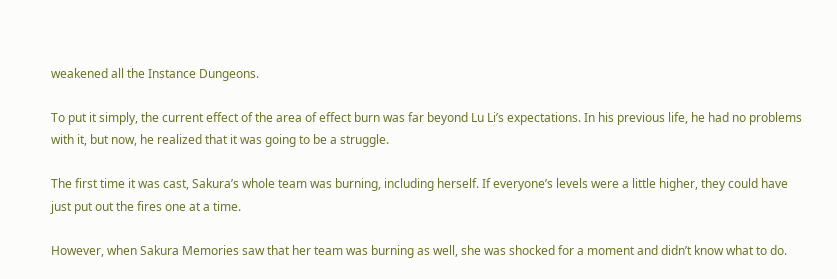weakened all the Instance Dungeons.

To put it simply, the current effect of the area of effect burn was far beyond Lu Li’s expectations. In his previous life, he had no problems with it, but now, he realized that it was going to be a struggle.

The first time it was cast, Sakura’s whole team was burning, including herself. If everyone’s levels were a little higher, they could have just put out the fires one at a time.

However, when Sakura Memories saw that her team was burning as well, she was shocked for a moment and didn’t know what to do.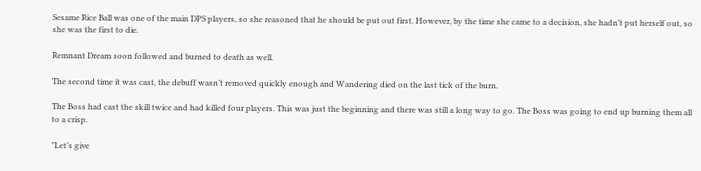Sesame Rice Ball was one of the main DPS players, so she reasoned that he should be put out first. However, by the time she came to a decision, she hadn’t put herself out, so she was the first to die.

Remnant Dream soon followed and burned to death as well.

The second time it was cast, the debuff wasn’t removed quickly enough and Wandering died on the last tick of the burn.

The Boss had cast the skill twice and had killed four players. This was just the beginning and there was still a long way to go. The Boss was going to end up burning them all to a crisp.

"Let’s give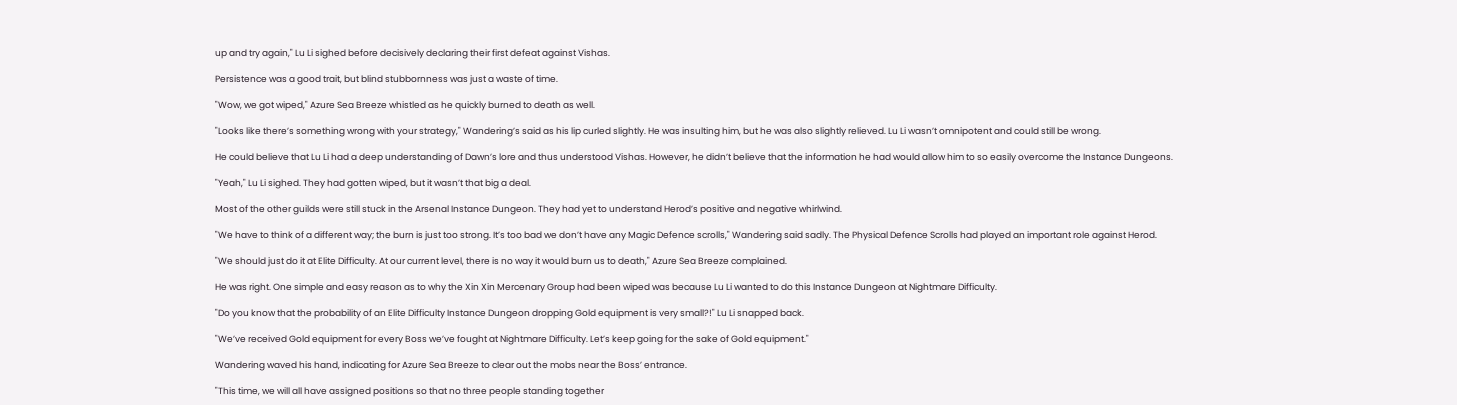up and try again," Lu Li sighed before decisively declaring their first defeat against Vishas.

Persistence was a good trait, but blind stubbornness was just a waste of time.

"Wow, we got wiped," Azure Sea Breeze whistled as he quickly burned to death as well.

"Looks like there’s something wrong with your strategy," Wandering’s said as his lip curled slightly. He was insulting him, but he was also slightly relieved. Lu Li wasn’t omnipotent and could still be wrong.

He could believe that Lu Li had a deep understanding of Dawn’s lore and thus understood Vishas. However, he didn’t believe that the information he had would allow him to so easily overcome the Instance Dungeons.

"Yeah," Lu Li sighed. They had gotten wiped, but it wasn’t that big a deal.

Most of the other guilds were still stuck in the Arsenal Instance Dungeon. They had yet to understand Herod’s positive and negative whirlwind.

"We have to think of a different way; the burn is just too strong. It’s too bad we don’t have any Magic Defence scrolls," Wandering said sadly. The Physical Defence Scrolls had played an important role against Herod.

"We should just do it at Elite Difficulty. At our current level, there is no way it would burn us to death," Azure Sea Breeze complained.

He was right. One simple and easy reason as to why the Xin Xin Mercenary Group had been wiped was because Lu Li wanted to do this Instance Dungeon at Nightmare Difficulty.

"Do you know that the probability of an Elite Difficulty Instance Dungeon dropping Gold equipment is very small?!" Lu Li snapped back.

"We’ve received Gold equipment for every Boss we’ve fought at Nightmare Difficulty. Let’s keep going for the sake of Gold equipment."

Wandering waved his hand, indicating for Azure Sea Breeze to clear out the mobs near the Boss’ entrance.

"This time, we will all have assigned positions so that no three people standing together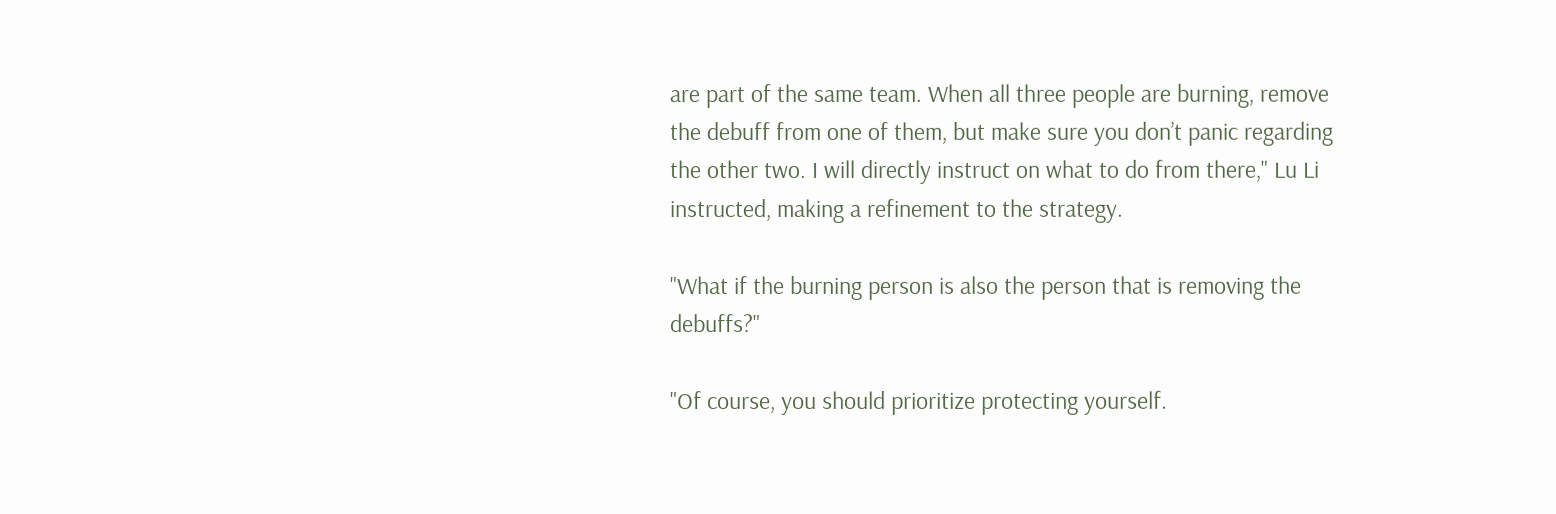are part of the same team. When all three people are burning, remove the debuff from one of them, but make sure you don’t panic regarding the other two. I will directly instruct on what to do from there," Lu Li instructed, making a refinement to the strategy.

"What if the burning person is also the person that is removing the debuffs?"

"Of course, you should prioritize protecting yourself.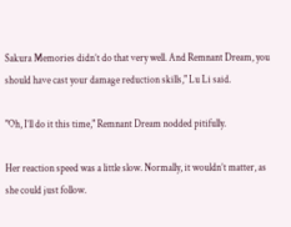Sakura Memories didn’t do that very well. And Remnant Dream, you should have cast your damage reduction skills," Lu Li said.

"Oh, I’ll do it this time," Remnant Dream nodded pitifully.

Her reaction speed was a little slow. Normally, it wouldn’t matter, as she could just follow.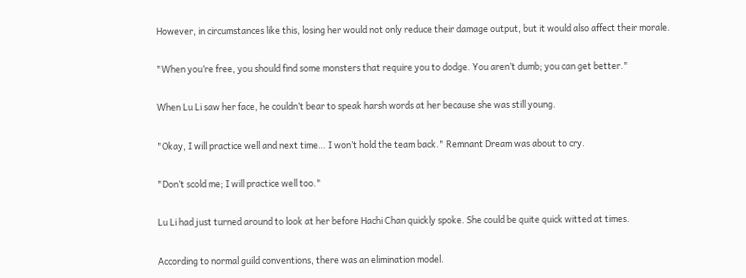However, in circumstances like this, losing her would not only reduce their damage output, but it would also affect their morale.

"When you’re free, you should find some monsters that require you to dodge. You aren’t dumb; you can get better."

When Lu Li saw her face, he couldn’t bear to speak harsh words at her because she was still young.

"Okay, I will practice well and next time… I won’t hold the team back." Remnant Dream was about to cry.

"Don’t scold me; I will practice well too."

Lu Li had just turned around to look at her before Hachi Chan quickly spoke. She could be quite quick witted at times.

According to normal guild conventions, there was an elimination model.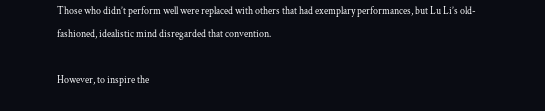Those who didn’t perform well were replaced with others that had exemplary performances, but Lu Li’s old-fashioned, idealistic mind disregarded that convention.

However, to inspire the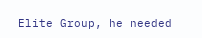Elite Group, he needed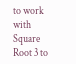to work with Square Root 3 to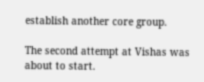establish another core group.

The second attempt at Vishas was about to start.